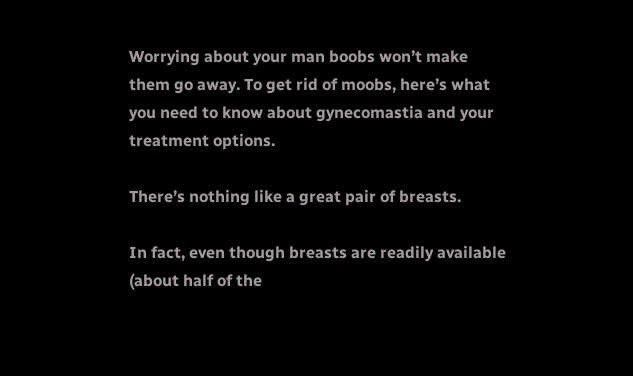Worrying about your man boobs won’t make them go away. To get rid of moobs, here’s what you need to know about gynecomastia and your treatment options.

There’s nothing like a great pair of breasts.

In fact, even though breasts are readily available (about half of the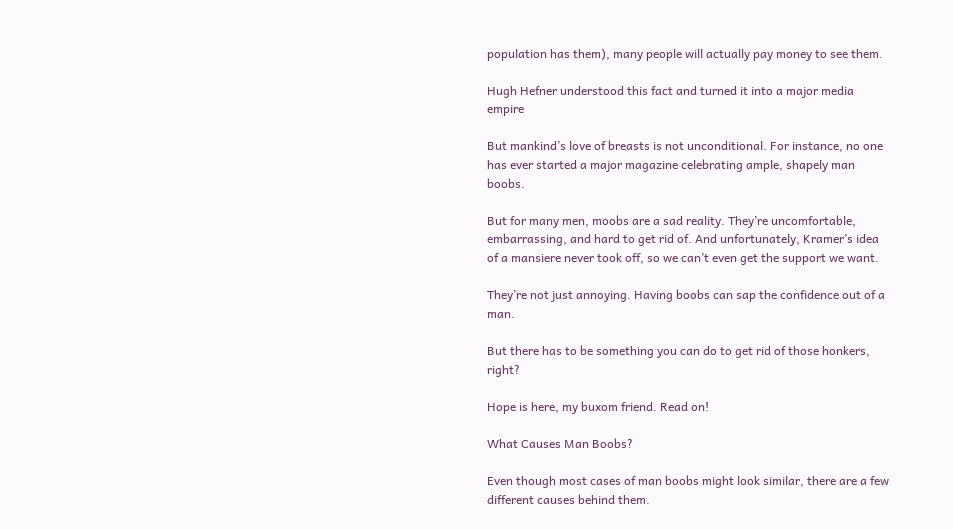population has them), many people will actually pay money to see them.

Hugh Hefner understood this fact and turned it into a major media empire

But mankind’s love of breasts is not unconditional. For instance, no one has ever started a major magazine celebrating ample, shapely man boobs.

But for many men, moobs are a sad reality. They’re uncomfortable, embarrassing, and hard to get rid of. And unfortunately, Kramer’s idea of a mansiere never took off, so we can’t even get the support we want.

They’re not just annoying. Having boobs can sap the confidence out of a man.

But there has to be something you can do to get rid of those honkers, right?

Hope is here, my buxom friend. Read on!

What Causes Man Boobs?

Even though most cases of man boobs might look similar, there are a few different causes behind them.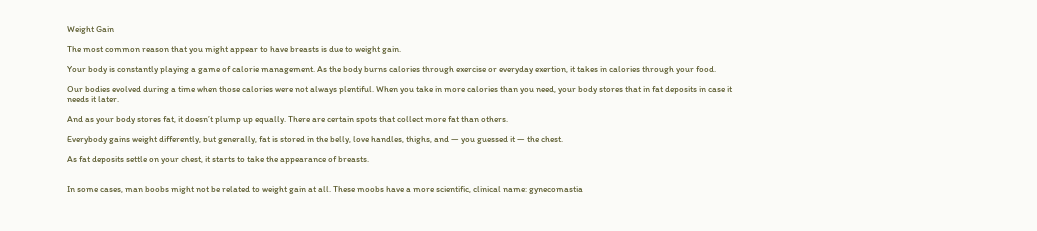Weight Gain

The most common reason that you might appear to have breasts is due to weight gain.

Your body is constantly playing a game of calorie management. As the body burns calories through exercise or everyday exertion, it takes in calories through your food.

Our bodies evolved during a time when those calories were not always plentiful. When you take in more calories than you need, your body stores that in fat deposits in case it needs it later.

And as your body stores fat, it doesn’t plump up equally. There are certain spots that collect more fat than others.

Everybody gains weight differently, but generally, fat is stored in the belly, love handles, thighs, and — you guessed it — the chest.

As fat deposits settle on your chest, it starts to take the appearance of breasts.


In some cases, man boobs might not be related to weight gain at all. These moobs have a more scientific, clinical name: gynecomastia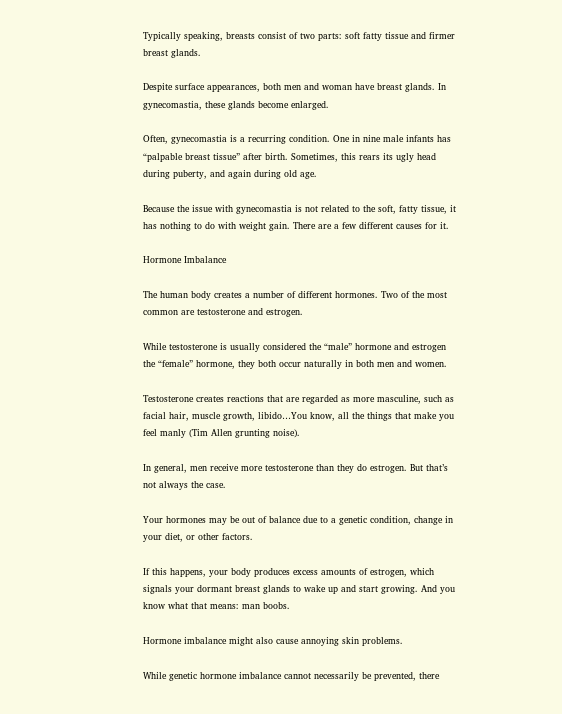Typically speaking, breasts consist of two parts: soft fatty tissue and firmer breast glands.

Despite surface appearances, both men and woman have breast glands. In gynecomastia, these glands become enlarged.

Often, gynecomastia is a recurring condition. One in nine male infants has “palpable breast tissue” after birth. Sometimes, this rears its ugly head during puberty, and again during old age.

Because the issue with gynecomastia is not related to the soft, fatty tissue, it has nothing to do with weight gain. There are a few different causes for it.

Hormone Imbalance

The human body creates a number of different hormones. Two of the most common are testosterone and estrogen.

While testosterone is usually considered the “male” hormone and estrogen the “female” hormone, they both occur naturally in both men and women.

Testosterone creates reactions that are regarded as more masculine, such as facial hair, muscle growth, libido…You know, all the things that make you feel manly (Tim Allen grunting noise).

In general, men receive more testosterone than they do estrogen. But that’s not always the case.

Your hormones may be out of balance due to a genetic condition, change in your diet, or other factors.

If this happens, your body produces excess amounts of estrogen, which signals your dormant breast glands to wake up and start growing. And you know what that means: man boobs.

Hormone imbalance might also cause annoying skin problems.

While genetic hormone imbalance cannot necessarily be prevented, there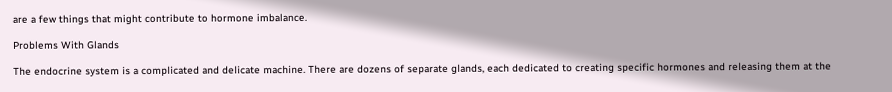are a few things that might contribute to hormone imbalance.

Problems With Glands

The endocrine system is a complicated and delicate machine. There are dozens of separate glands, each dedicated to creating specific hormones and releasing them at the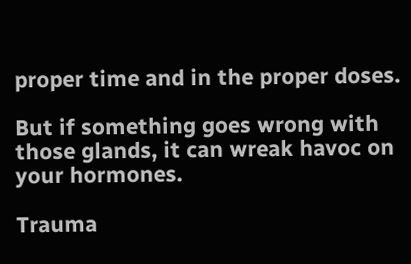proper time and in the proper doses.

But if something goes wrong with those glands, it can wreak havoc on your hormones.

Trauma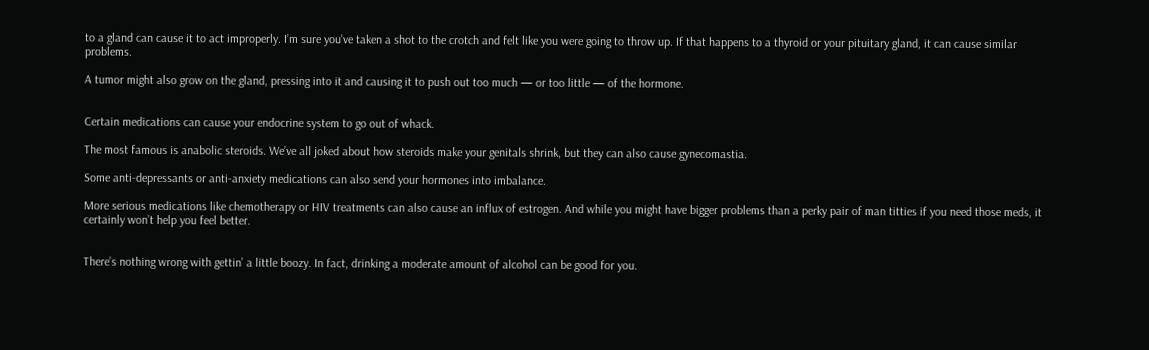to a gland can cause it to act improperly. I’m sure you’ve taken a shot to the crotch and felt like you were going to throw up. If that happens to a thyroid or your pituitary gland, it can cause similar problems.

A tumor might also grow on the gland, pressing into it and causing it to push out too much — or too little — of the hormone.


Certain medications can cause your endocrine system to go out of whack.

The most famous is anabolic steroids. We’ve all joked about how steroids make your genitals shrink, but they can also cause gynecomastia.

Some anti-depressants or anti-anxiety medications can also send your hormones into imbalance.

More serious medications like chemotherapy or HIV treatments can also cause an influx of estrogen. And while you might have bigger problems than a perky pair of man titties if you need those meds, it certainly won’t help you feel better.


There’s nothing wrong with gettin’ a little boozy. In fact, drinking a moderate amount of alcohol can be good for you.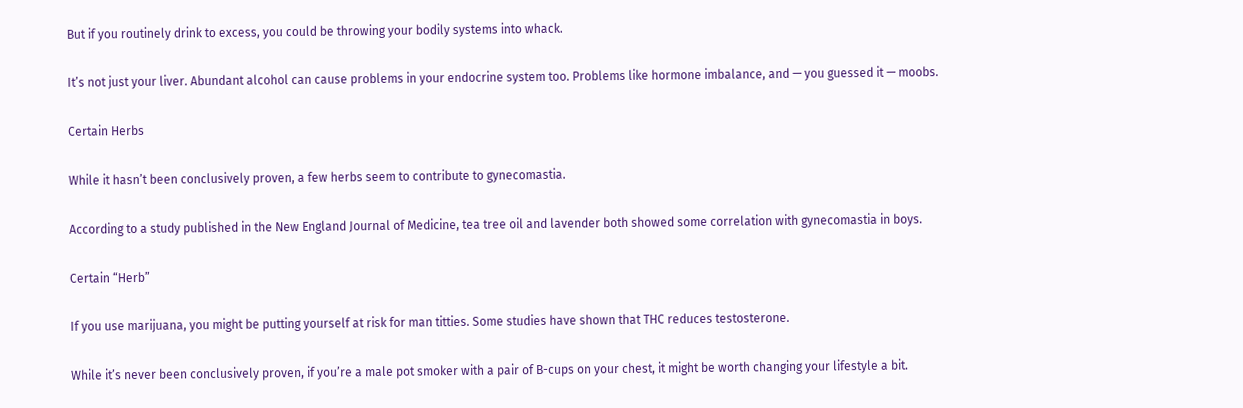But if you routinely drink to excess, you could be throwing your bodily systems into whack.

It’s not just your liver. Abundant alcohol can cause problems in your endocrine system too. Problems like hormone imbalance, and — you guessed it — moobs.

Certain Herbs

While it hasn’t been conclusively proven, a few herbs seem to contribute to gynecomastia.

According to a study published in the New England Journal of Medicine, tea tree oil and lavender both showed some correlation with gynecomastia in boys.

Certain “Herb”

If you use marijuana, you might be putting yourself at risk for man titties. Some studies have shown that THC reduces testosterone.

While it’s never been conclusively proven, if you’re a male pot smoker with a pair of B-cups on your chest, it might be worth changing your lifestyle a bit.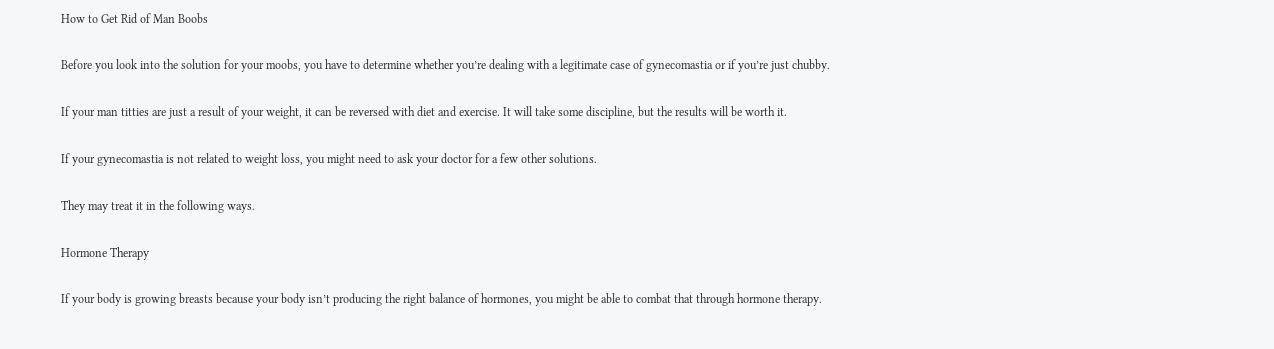How to Get Rid of Man Boobs

Before you look into the solution for your moobs, you have to determine whether you’re dealing with a legitimate case of gynecomastia or if you’re just chubby.

If your man titties are just a result of your weight, it can be reversed with diet and exercise. It will take some discipline, but the results will be worth it.

If your gynecomastia is not related to weight loss, you might need to ask your doctor for a few other solutions.

They may treat it in the following ways.

Hormone Therapy

If your body is growing breasts because your body isn’t producing the right balance of hormones, you might be able to combat that through hormone therapy.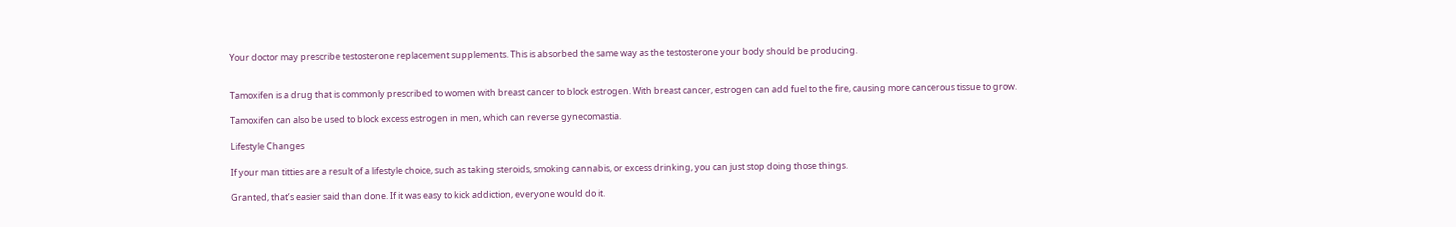Your doctor may prescribe testosterone replacement supplements. This is absorbed the same way as the testosterone your body should be producing.


Tamoxifen is a drug that is commonly prescribed to women with breast cancer to block estrogen. With breast cancer, estrogen can add fuel to the fire, causing more cancerous tissue to grow.

Tamoxifen can also be used to block excess estrogen in men, which can reverse gynecomastia.

Lifestyle Changes

If your man titties are a result of a lifestyle choice, such as taking steroids, smoking cannabis, or excess drinking, you can just stop doing those things.

Granted, that’s easier said than done. If it was easy to kick addiction, everyone would do it.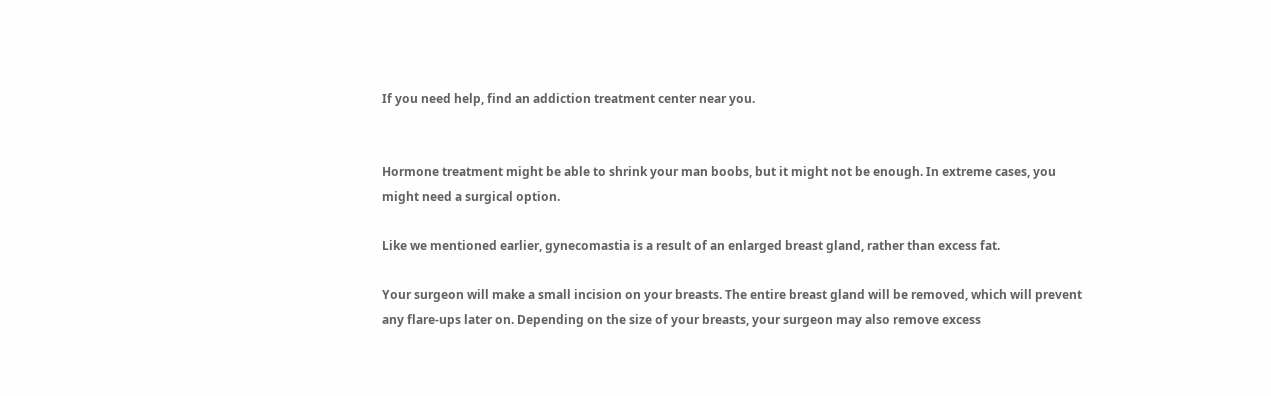If you need help, find an addiction treatment center near you.


Hormone treatment might be able to shrink your man boobs, but it might not be enough. In extreme cases, you might need a surgical option.

Like we mentioned earlier, gynecomastia is a result of an enlarged breast gland, rather than excess fat.

Your surgeon will make a small incision on your breasts. The entire breast gland will be removed, which will prevent any flare-ups later on. Depending on the size of your breasts, your surgeon may also remove excess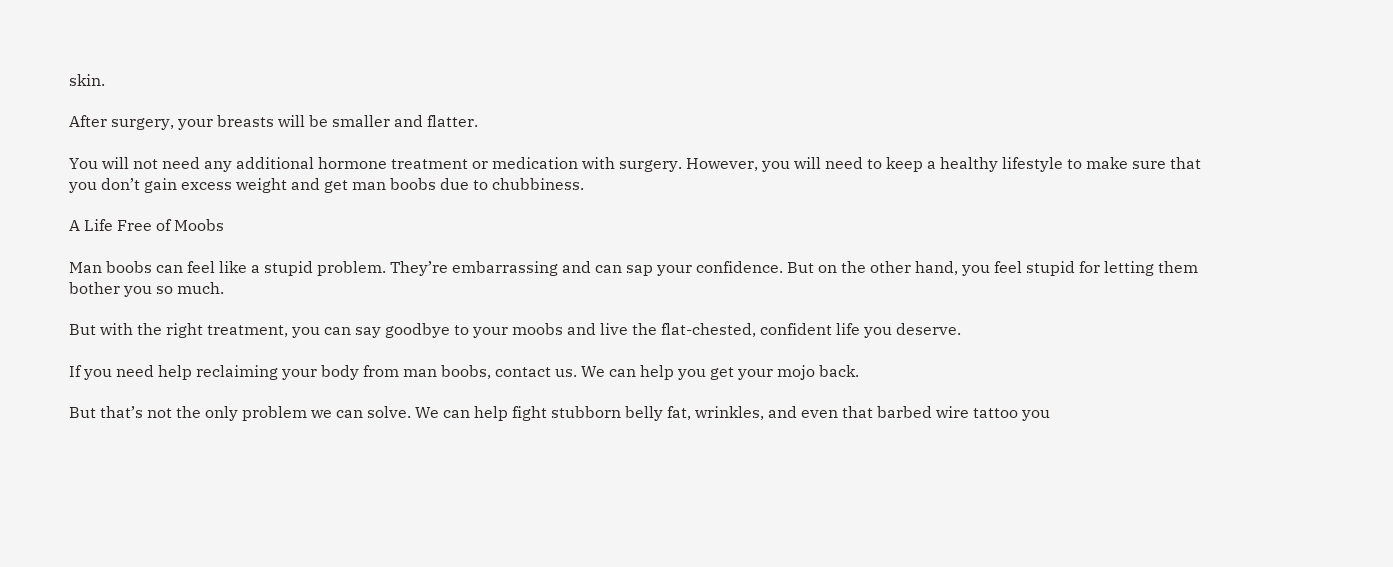skin.

After surgery, your breasts will be smaller and flatter.

You will not need any additional hormone treatment or medication with surgery. However, you will need to keep a healthy lifestyle to make sure that you don’t gain excess weight and get man boobs due to chubbiness.

A Life Free of Moobs

Man boobs can feel like a stupid problem. They’re embarrassing and can sap your confidence. But on the other hand, you feel stupid for letting them bother you so much.

But with the right treatment, you can say goodbye to your moobs and live the flat-chested, confident life you deserve.

If you need help reclaiming your body from man boobs, contact us. We can help you get your mojo back.

But that’s not the only problem we can solve. We can help fight stubborn belly fat, wrinkles, and even that barbed wire tattoo you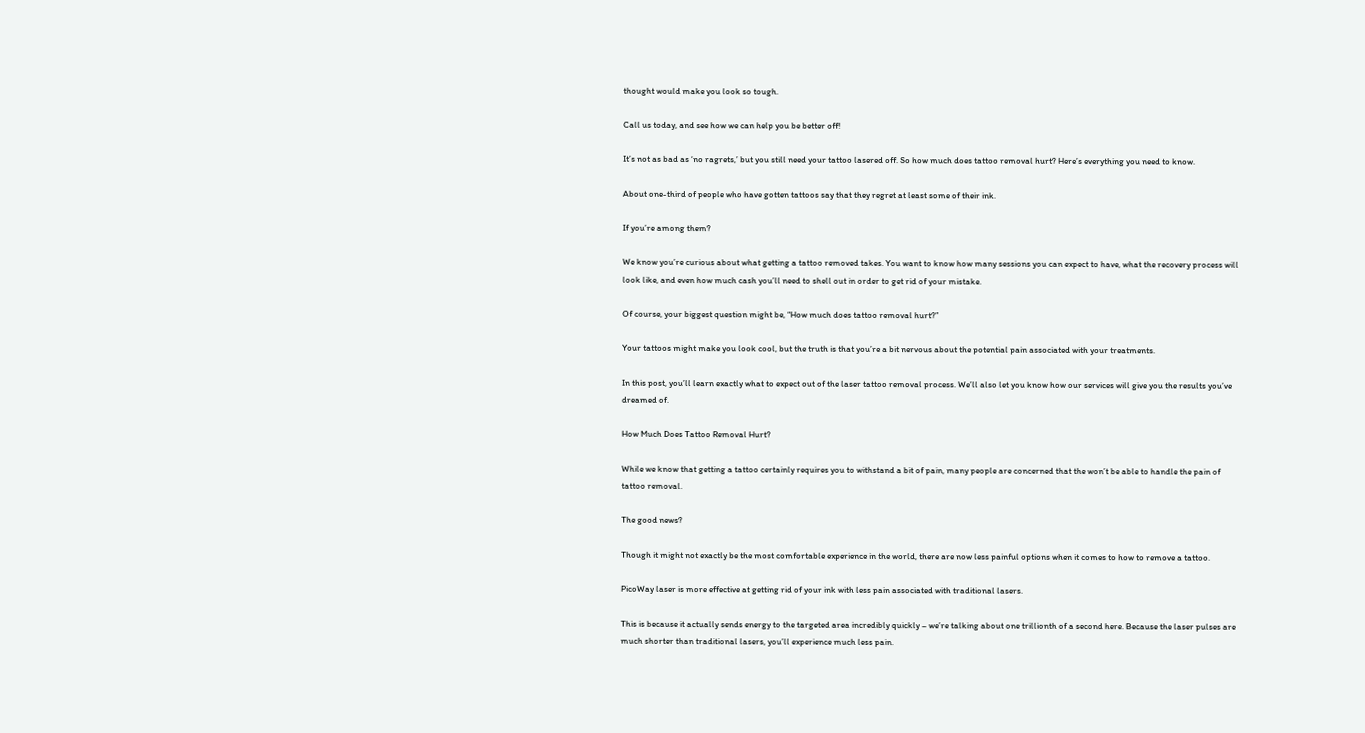thought would make you look so tough.

Call us today, and see how we can help you be better off!

It’s not as bad as ‘no ragrets,’ but you still need your tattoo lasered off. So how much does tattoo removal hurt? Here’s everything you need to know.

About one-third of people who have gotten tattoos say that they regret at least some of their ink.

If you’re among them?

We know you’re curious about what getting a tattoo removed takes. You want to know how many sessions you can expect to have, what the recovery process will look like, and even how much cash you’ll need to shell out in order to get rid of your mistake.

Of course, your biggest question might be, “How much does tattoo removal hurt?”

Your tattoos might make you look cool, but the truth is that you’re a bit nervous about the potential pain associated with your treatments.

In this post, you’ll learn exactly what to expect out of the laser tattoo removal process. We’ll also let you know how our services will give you the results you’ve dreamed of.

How Much Does Tattoo Removal Hurt?

While we know that getting a tattoo certainly requires you to withstand a bit of pain, many people are concerned that the won’t be able to handle the pain of tattoo removal.

The good news?

Though it might not exactly be the most comfortable experience in the world, there are now less painful options when it comes to how to remove a tattoo.

PicoWay laser is more effective at getting rid of your ink with less pain associated with traditional lasers.

This is because it actually sends energy to the targeted area incredibly quickly – we’re talking about one trillionth of a second here. Because the laser pulses are much shorter than traditional lasers, you’ll experience much less pain.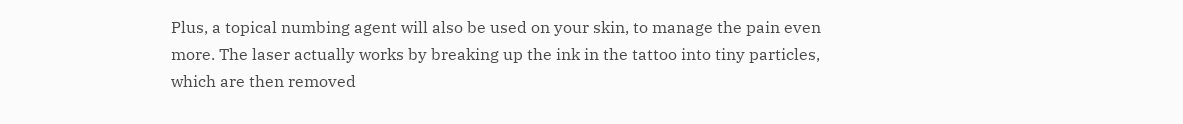Plus, a topical numbing agent will also be used on your skin, to manage the pain even more. The laser actually works by breaking up the ink in the tattoo into tiny particles, which are then removed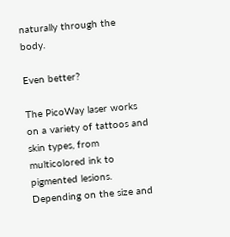naturally through the body.

Even better?

The PicoWay laser works on a variety of tattoos and skin types, from multicolored ink to pigmented lesions. Depending on the size and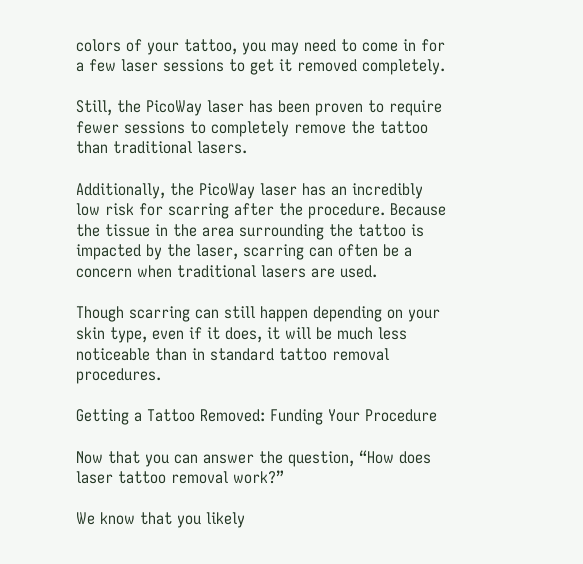colors of your tattoo, you may need to come in for a few laser sessions to get it removed completely.

Still, the PicoWay laser has been proven to require fewer sessions to completely remove the tattoo than traditional lasers.

Additionally, the PicoWay laser has an incredibly low risk for scarring after the procedure. Because the tissue in the area surrounding the tattoo is impacted by the laser, scarring can often be a concern when traditional lasers are used.

Though scarring can still happen depending on your skin type, even if it does, it will be much less noticeable than in standard tattoo removal procedures.

Getting a Tattoo Removed: Funding Your Procedure

Now that you can answer the question, “How does laser tattoo removal work?”

We know that you likely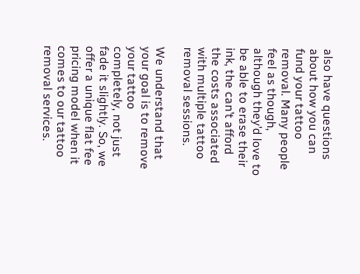also have questions about how you can fund your tattoo removal. Many people feel as though, although they’d love to be able to erase their ink, the can’t afford the costs associated with multiple tattoo removal sessions.

We understand that your goal is to remove your tattoo completely, not just fade it slightly. So, we offer a unique flat fee pricing model when it comes to our tattoo removal services.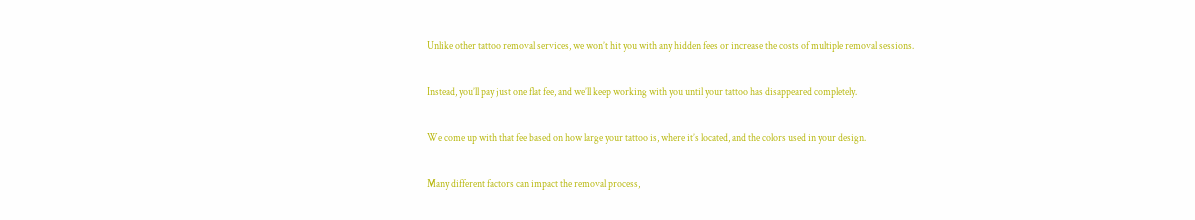Unlike other tattoo removal services, we won’t hit you with any hidden fees or increase the costs of multiple removal sessions.

Instead, you’ll pay just one flat fee, and we’ll keep working with you until your tattoo has disappeared completely.

We come up with that fee based on how large your tattoo is, where it’s located, and the colors used in your design.

Many different factors can impact the removal process,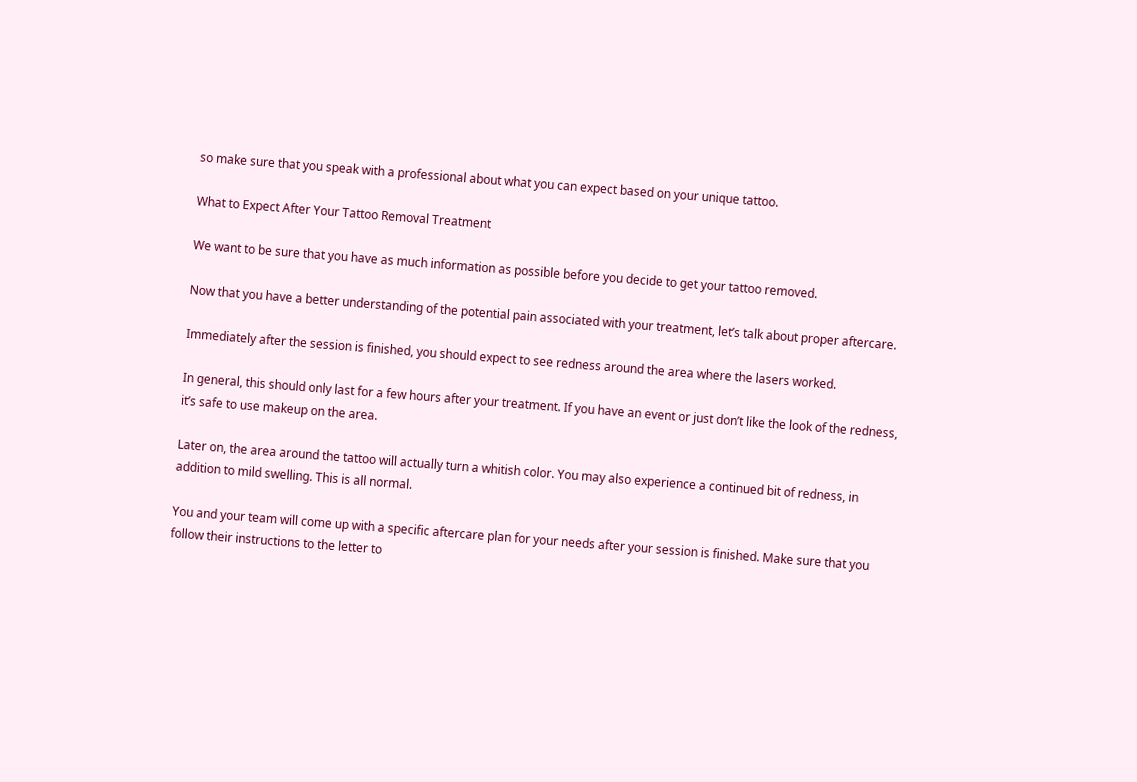so make sure that you speak with a professional about what you can expect based on your unique tattoo.

What to Expect After Your Tattoo Removal Treatment

We want to be sure that you have as much information as possible before you decide to get your tattoo removed.

Now that you have a better understanding of the potential pain associated with your treatment, let’s talk about proper aftercare.

Immediately after the session is finished, you should expect to see redness around the area where the lasers worked.

In general, this should only last for a few hours after your treatment. If you have an event or just don’t like the look of the redness, it’s safe to use makeup on the area.

Later on, the area around the tattoo will actually turn a whitish color. You may also experience a continued bit of redness, in addition to mild swelling. This is all normal.

You and your team will come up with a specific aftercare plan for your needs after your session is finished. Make sure that you follow their instructions to the letter to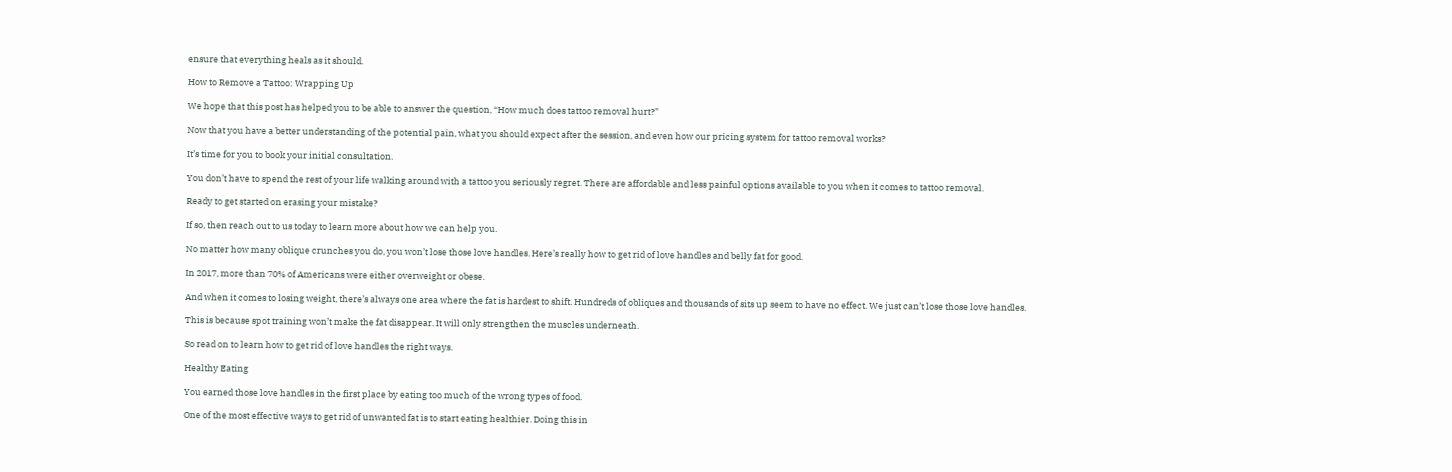ensure that everything heals as it should.

How to Remove a Tattoo: Wrapping Up

We hope that this post has helped you to be able to answer the question, “How much does tattoo removal hurt?”

Now that you have a better understanding of the potential pain, what you should expect after the session, and even how our pricing system for tattoo removal works?

It’s time for you to book your initial consultation.

You don’t have to spend the rest of your life walking around with a tattoo you seriously regret. There are affordable and less painful options available to you when it comes to tattoo removal.

Ready to get started on erasing your mistake?

If so, then reach out to us today to learn more about how we can help you.

No matter how many oblique crunches you do, you won’t lose those love handles. Here’s really how to get rid of love handles and belly fat for good.

In 2017, more than 70% of Americans were either overweight or obese.

And when it comes to losing weight, there’s always one area where the fat is hardest to shift. Hundreds of obliques and thousands of sits up seem to have no effect. We just can’t lose those love handles.

This is because spot training won’t make the fat disappear. It will only strengthen the muscles underneath.

So read on to learn how to get rid of love handles the right ways.

Healthy Eating

You earned those love handles in the first place by eating too much of the wrong types of food.

One of the most effective ways to get rid of unwanted fat is to start eating healthier. Doing this in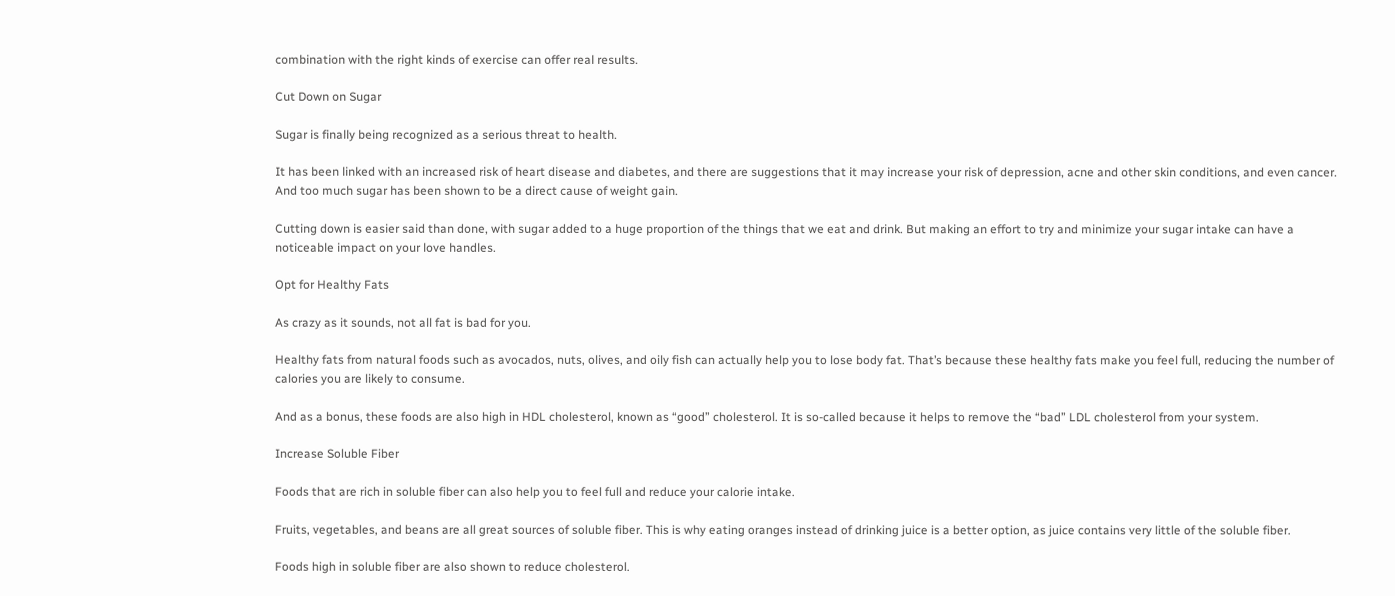combination with the right kinds of exercise can offer real results.

Cut Down on Sugar

Sugar is finally being recognized as a serious threat to health.

It has been linked with an increased risk of heart disease and diabetes, and there are suggestions that it may increase your risk of depression, acne and other skin conditions, and even cancer. And too much sugar has been shown to be a direct cause of weight gain.

Cutting down is easier said than done, with sugar added to a huge proportion of the things that we eat and drink. But making an effort to try and minimize your sugar intake can have a noticeable impact on your love handles.

Opt for Healthy Fats

As crazy as it sounds, not all fat is bad for you.

Healthy fats from natural foods such as avocados, nuts, olives, and oily fish can actually help you to lose body fat. That’s because these healthy fats make you feel full, reducing the number of calories you are likely to consume.

And as a bonus, these foods are also high in HDL cholesterol, known as “good” cholesterol. It is so-called because it helps to remove the “bad” LDL cholesterol from your system.

Increase Soluble Fiber

Foods that are rich in soluble fiber can also help you to feel full and reduce your calorie intake.

Fruits, vegetables, and beans are all great sources of soluble fiber. This is why eating oranges instead of drinking juice is a better option, as juice contains very little of the soluble fiber.

Foods high in soluble fiber are also shown to reduce cholesterol.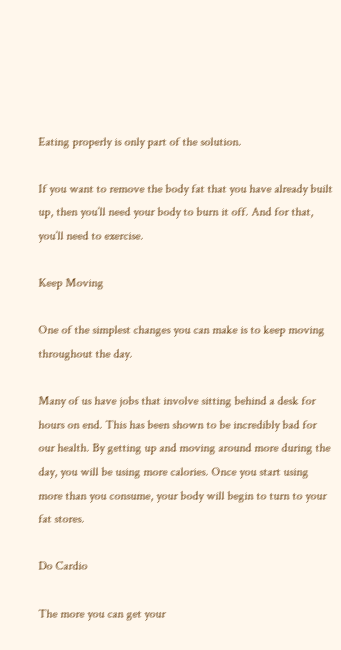Eating properly is only part of the solution.

If you want to remove the body fat that you have already built up, then you’ll need your body to burn it off. And for that, you’ll need to exercise.

Keep Moving

One of the simplest changes you can make is to keep moving throughout the day.

Many of us have jobs that involve sitting behind a desk for hours on end. This has been shown to be incredibly bad for our health. By getting up and moving around more during the day, you will be using more calories. Once you start using more than you consume, your body will begin to turn to your fat stores.

Do Cardio

The more you can get your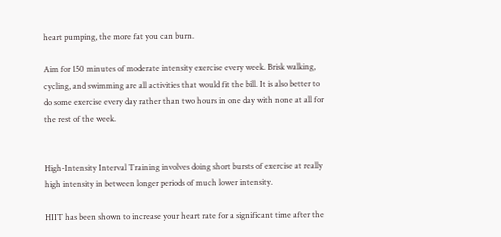heart pumping, the more fat you can burn.

Aim for 150 minutes of moderate intensity exercise every week. Brisk walking, cycling, and swimming are all activities that would fit the bill. It is also better to do some exercise every day rather than two hours in one day with none at all for the rest of the week.


High-Intensity Interval Training involves doing short bursts of exercise at really high intensity in between longer periods of much lower intensity.

HIIT has been shown to increase your heart rate for a significant time after the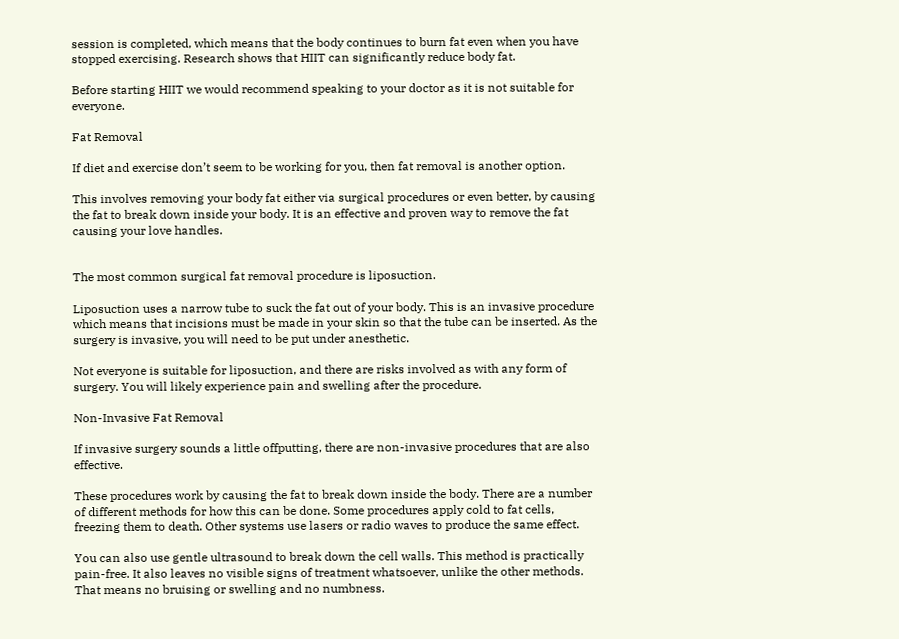session is completed, which means that the body continues to burn fat even when you have stopped exercising. Research shows that HIIT can significantly reduce body fat.

Before starting HIIT we would recommend speaking to your doctor as it is not suitable for everyone.

Fat Removal

If diet and exercise don’t seem to be working for you, then fat removal is another option.

This involves removing your body fat either via surgical procedures or even better, by causing the fat to break down inside your body. It is an effective and proven way to remove the fat causing your love handles.


The most common surgical fat removal procedure is liposuction.

Liposuction uses a narrow tube to suck the fat out of your body. This is an invasive procedure which means that incisions must be made in your skin so that the tube can be inserted. As the surgery is invasive, you will need to be put under anesthetic.

Not everyone is suitable for liposuction, and there are risks involved as with any form of surgery. You will likely experience pain and swelling after the procedure.

Non-Invasive Fat Removal

If invasive surgery sounds a little offputting, there are non-invasive procedures that are also effective.

These procedures work by causing the fat to break down inside the body. There are a number of different methods for how this can be done. Some procedures apply cold to fat cells, freezing them to death. Other systems use lasers or radio waves to produce the same effect.

You can also use gentle ultrasound to break down the cell walls. This method is practically pain-free. It also leaves no visible signs of treatment whatsoever, unlike the other methods. That means no bruising or swelling and no numbness.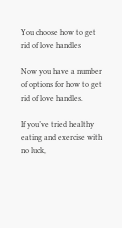You choose how to get rid of love handles

Now you have a number of options for how to get rid of love handles.

If you’ve tried healthy eating and exercise with no luck,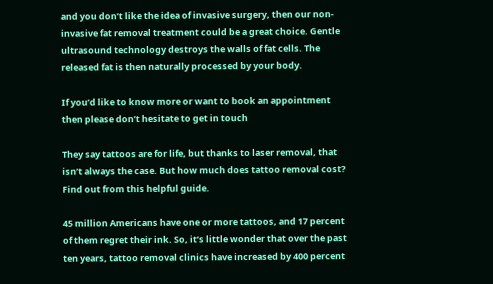and you don’t like the idea of invasive surgery, then our non-invasive fat removal treatment could be a great choice. Gentle ultrasound technology destroys the walls of fat cells. The released fat is then naturally processed by your body.

If you’d like to know more or want to book an appointment then please don’t hesitate to get in touch

They say tattoos are for life, but thanks to laser removal, that isn’t always the case. But how much does tattoo removal cost? Find out from this helpful guide.

45 million Americans have one or more tattoos, and 17 percent of them regret their ink. So, it’s little wonder that over the past ten years, tattoo removal clinics have increased by 400 percent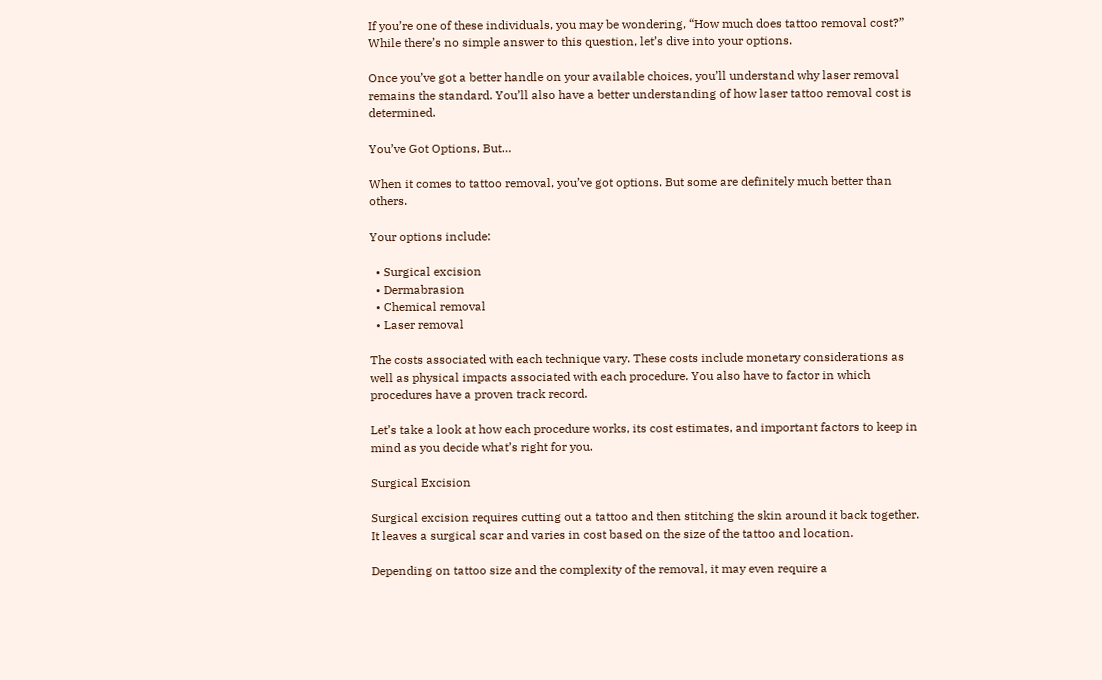If you’re one of these individuals, you may be wondering, “How much does tattoo removal cost?” While there’s no simple answer to this question, let’s dive into your options.

Once you’ve got a better handle on your available choices, you’ll understand why laser removal remains the standard. You’ll also have a better understanding of how laser tattoo removal cost is determined.

You’ve Got Options, But…

When it comes to tattoo removal, you’ve got options. But some are definitely much better than others.

Your options include:

  • Surgical excision
  • Dermabrasion
  • Chemical removal
  • Laser removal

The costs associated with each technique vary. These costs include monetary considerations as well as physical impacts associated with each procedure. You also have to factor in which procedures have a proven track record.

Let’s take a look at how each procedure works, its cost estimates, and important factors to keep in mind as you decide what’s right for you.

Surgical Excision

Surgical excision requires cutting out a tattoo and then stitching the skin around it back together. It leaves a surgical scar and varies in cost based on the size of the tattoo and location.

Depending on tattoo size and the complexity of the removal, it may even require a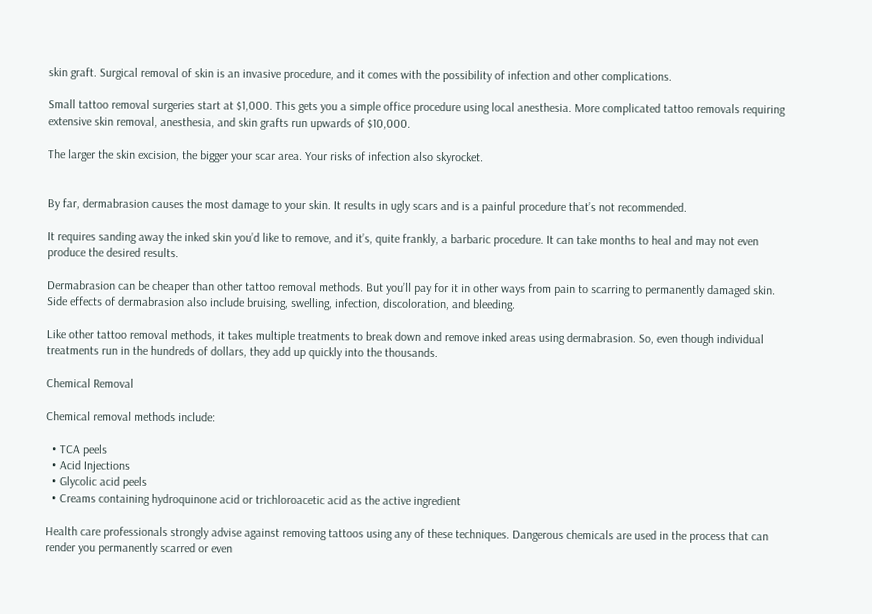skin graft. Surgical removal of skin is an invasive procedure, and it comes with the possibility of infection and other complications.

Small tattoo removal surgeries start at $1,000. This gets you a simple office procedure using local anesthesia. More complicated tattoo removals requiring extensive skin removal, anesthesia, and skin grafts run upwards of $10,000.

The larger the skin excision, the bigger your scar area. Your risks of infection also skyrocket.


By far, dermabrasion causes the most damage to your skin. It results in ugly scars and is a painful procedure that’s not recommended.

It requires sanding away the inked skin you’d like to remove, and it’s, quite frankly, a barbaric procedure. It can take months to heal and may not even produce the desired results.

Dermabrasion can be cheaper than other tattoo removal methods. But you’ll pay for it in other ways from pain to scarring to permanently damaged skin. Side effects of dermabrasion also include bruising, swelling, infection, discoloration, and bleeding.

Like other tattoo removal methods, it takes multiple treatments to break down and remove inked areas using dermabrasion. So, even though individual treatments run in the hundreds of dollars, they add up quickly into the thousands.

Chemical Removal

Chemical removal methods include:

  • TCA peels
  • Acid Injections
  • Glycolic acid peels
  • Creams containing hydroquinone acid or trichloroacetic acid as the active ingredient

Health care professionals strongly advise against removing tattoos using any of these techniques. Dangerous chemicals are used in the process that can render you permanently scarred or even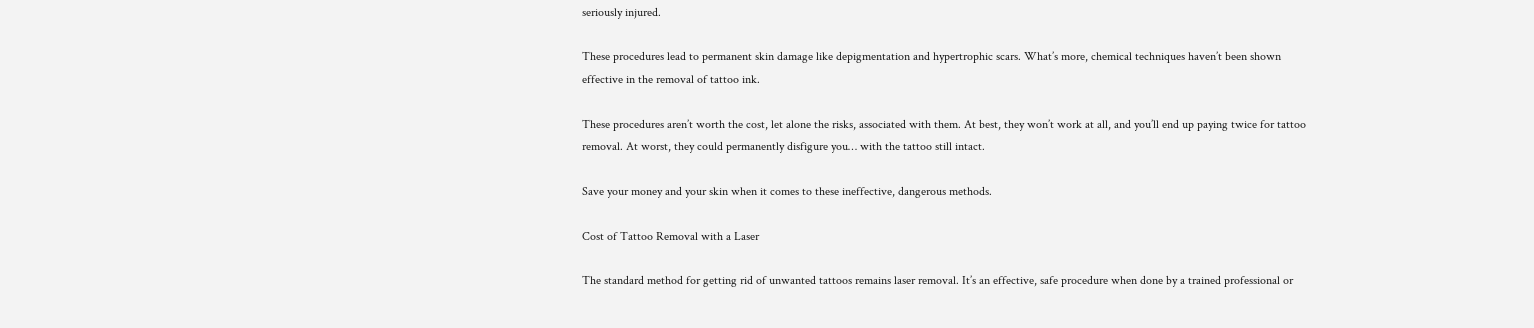seriously injured.

These procedures lead to permanent skin damage like depigmentation and hypertrophic scars. What’s more, chemical techniques haven’t been shown effective in the removal of tattoo ink.

These procedures aren’t worth the cost, let alone the risks, associated with them. At best, they won’t work at all, and you’ll end up paying twice for tattoo removal. At worst, they could permanently disfigure you… with the tattoo still intact.

Save your money and your skin when it comes to these ineffective, dangerous methods.

Cost of Tattoo Removal with a Laser

The standard method for getting rid of unwanted tattoos remains laser removal. It’s an effective, safe procedure when done by a trained professional or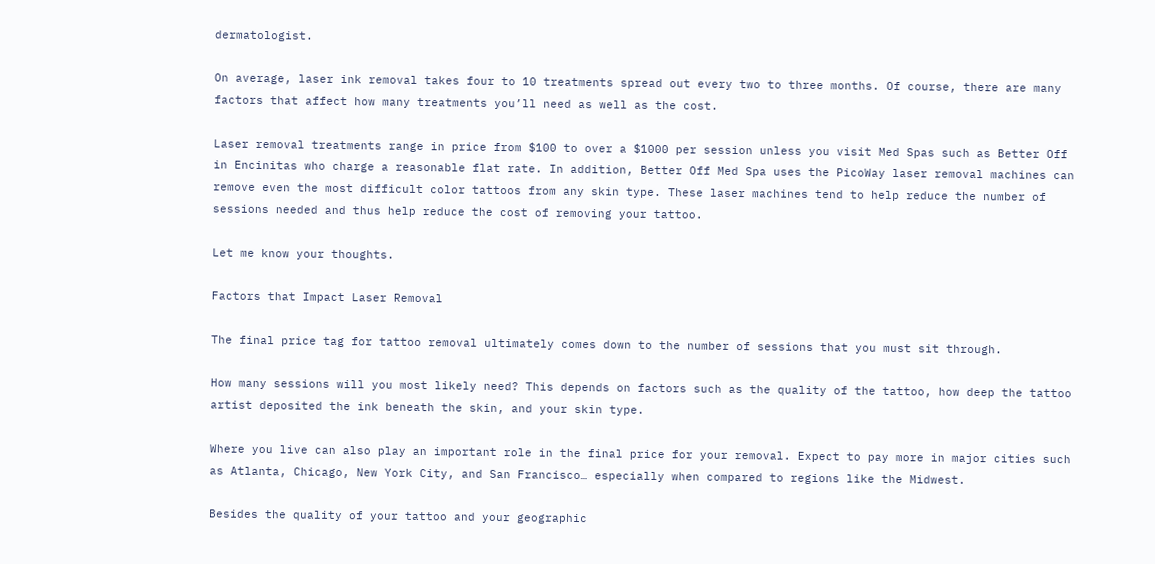dermatologist.

On average, laser ink removal takes four to 10 treatments spread out every two to three months. Of course, there are many factors that affect how many treatments you’ll need as well as the cost.

Laser removal treatments range in price from $100 to over a $1000 per session unless you visit Med Spas such as Better Off in Encinitas who charge a reasonable flat rate. In addition, Better Off Med Spa uses the PicoWay laser removal machines can remove even the most difficult color tattoos from any skin type. These laser machines tend to help reduce the number of sessions needed and thus help reduce the cost of removing your tattoo.

Let me know your thoughts.

Factors that Impact Laser Removal

The final price tag for tattoo removal ultimately comes down to the number of sessions that you must sit through.

How many sessions will you most likely need? This depends on factors such as the quality of the tattoo, how deep the tattoo artist deposited the ink beneath the skin, and your skin type.

Where you live can also play an important role in the final price for your removal. Expect to pay more in major cities such as Atlanta, Chicago, New York City, and San Francisco… especially when compared to regions like the Midwest.

Besides the quality of your tattoo and your geographic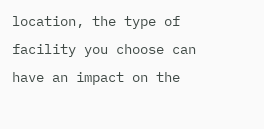location, the type of facility you choose can have an impact on the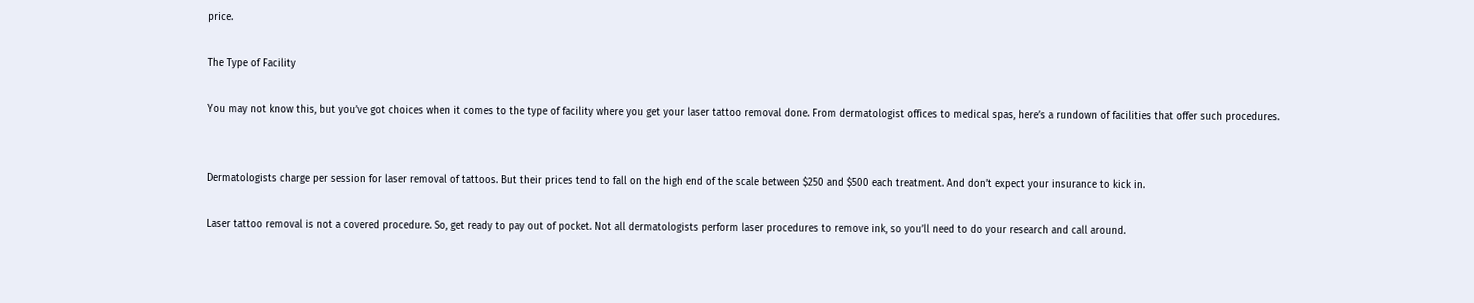price.

The Type of Facility

You may not know this, but you’ve got choices when it comes to the type of facility where you get your laser tattoo removal done. From dermatologist offices to medical spas, here’s a rundown of facilities that offer such procedures.


Dermatologists charge per session for laser removal of tattoos. But their prices tend to fall on the high end of the scale between $250 and $500 each treatment. And don’t expect your insurance to kick in.

Laser tattoo removal is not a covered procedure. So, get ready to pay out of pocket. Not all dermatologists perform laser procedures to remove ink, so you’ll need to do your research and call around.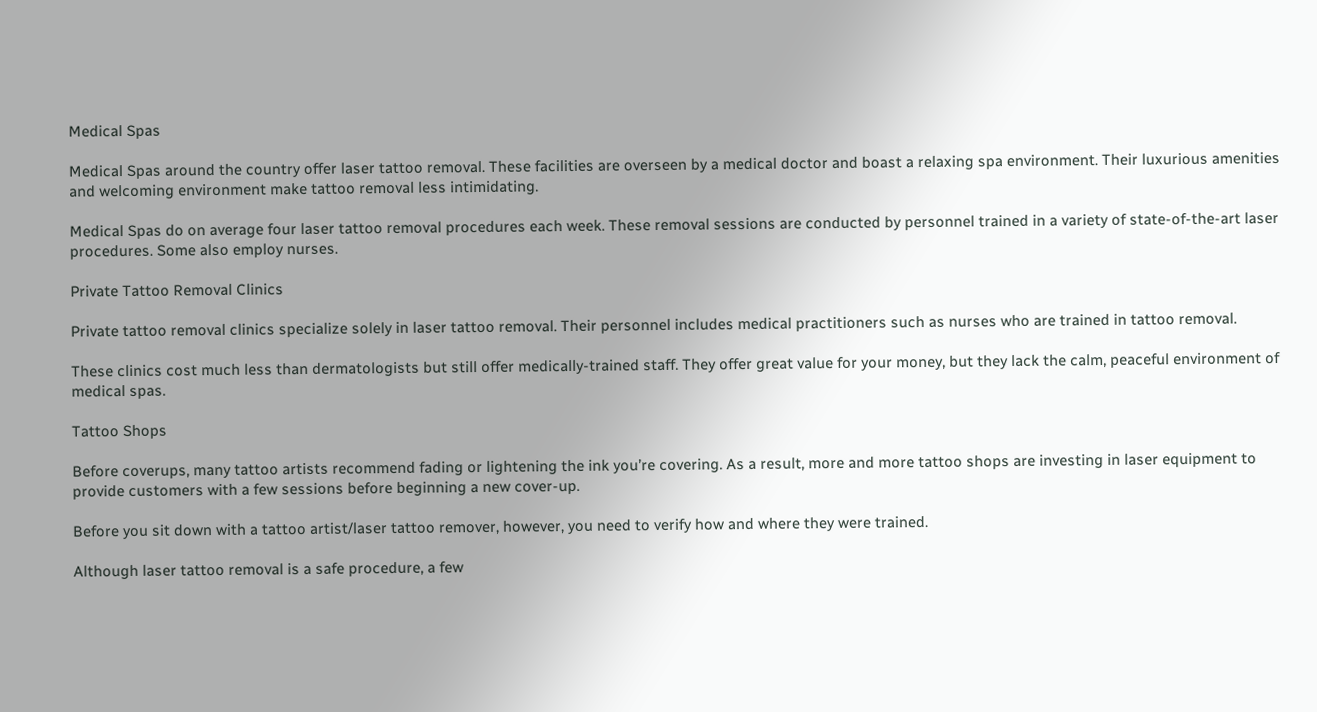Medical Spas

Medical Spas around the country offer laser tattoo removal. These facilities are overseen by a medical doctor and boast a relaxing spa environment. Their luxurious amenities and welcoming environment make tattoo removal less intimidating.

Medical Spas do on average four laser tattoo removal procedures each week. These removal sessions are conducted by personnel trained in a variety of state-of-the-art laser procedures. Some also employ nurses.

Private Tattoo Removal Clinics

Private tattoo removal clinics specialize solely in laser tattoo removal. Their personnel includes medical practitioners such as nurses who are trained in tattoo removal.

These clinics cost much less than dermatologists but still offer medically-trained staff. They offer great value for your money, but they lack the calm, peaceful environment of medical spas.

Tattoo Shops

Before coverups, many tattoo artists recommend fading or lightening the ink you’re covering. As a result, more and more tattoo shops are investing in laser equipment to provide customers with a few sessions before beginning a new cover-up.

Before you sit down with a tattoo artist/laser tattoo remover, however, you need to verify how and where they were trained.

Although laser tattoo removal is a safe procedure, a few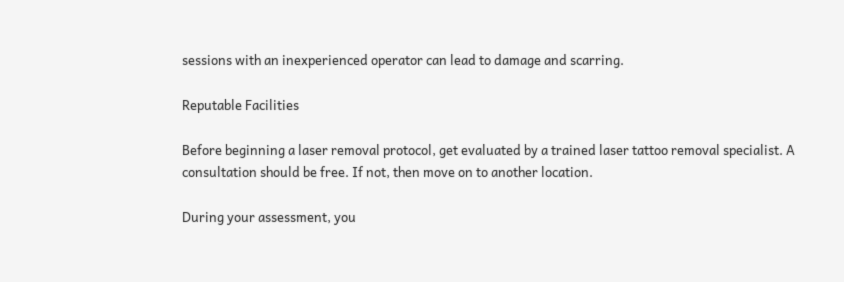sessions with an inexperienced operator can lead to damage and scarring.

Reputable Facilities

Before beginning a laser removal protocol, get evaluated by a trained laser tattoo removal specialist. A consultation should be free. If not, then move on to another location.

During your assessment, you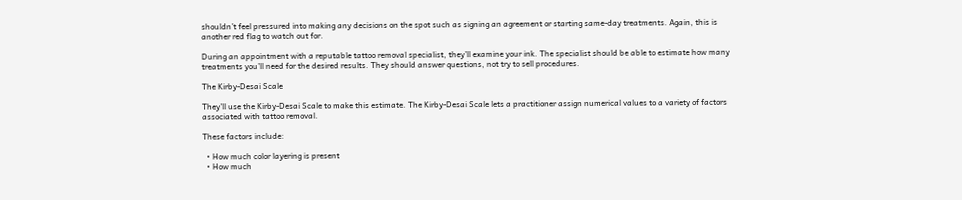shouldn’t feel pressured into making any decisions on the spot such as signing an agreement or starting same-day treatments. Again, this is another red flag to watch out for.

During an appointment with a reputable tattoo removal specialist, they’ll examine your ink. The specialist should be able to estimate how many treatments you’ll need for the desired results. They should answer questions, not try to sell procedures.

The Kirby-Desai Scale

They’ll use the Kirby-Desai Scale to make this estimate. The Kirby-Desai Scale lets a practitioner assign numerical values to a variety of factors associated with tattoo removal.

These factors include:

  • How much color layering is present
  • How much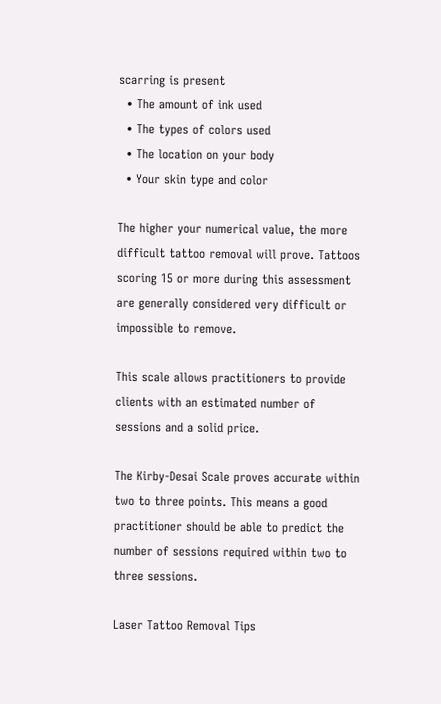scarring is present
  • The amount of ink used
  • The types of colors used
  • The location on your body
  • Your skin type and color

The higher your numerical value, the more difficult tattoo removal will prove. Tattoos scoring 15 or more during this assessment are generally considered very difficult or impossible to remove.

This scale allows practitioners to provide clients with an estimated number of sessions and a solid price.

The Kirby-Desai Scale proves accurate within two to three points. This means a good practitioner should be able to predict the number of sessions required within two to three sessions.

Laser Tattoo Removal Tips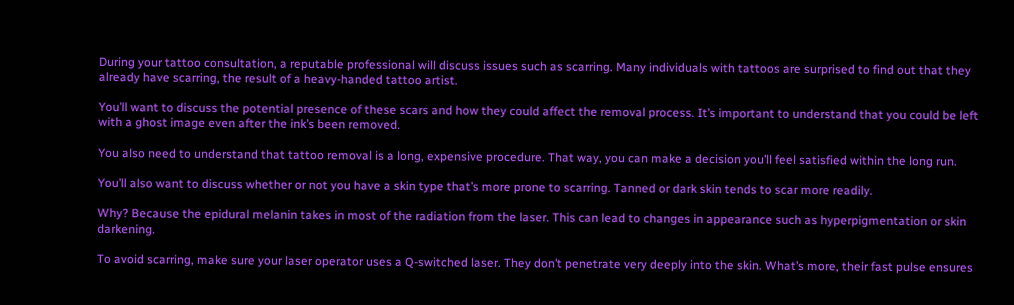During your tattoo consultation, a reputable professional will discuss issues such as scarring. Many individuals with tattoos are surprised to find out that they already have scarring, the result of a heavy-handed tattoo artist.

You’ll want to discuss the potential presence of these scars and how they could affect the removal process. It’s important to understand that you could be left with a ghost image even after the ink’s been removed.

You also need to understand that tattoo removal is a long, expensive procedure. That way, you can make a decision you’ll feel satisfied within the long run.

You’ll also want to discuss whether or not you have a skin type that’s more prone to scarring. Tanned or dark skin tends to scar more readily.

Why? Because the epidural melanin takes in most of the radiation from the laser. This can lead to changes in appearance such as hyperpigmentation or skin darkening.

To avoid scarring, make sure your laser operator uses a Q-switched laser. They don’t penetrate very deeply into the skin. What’s more, their fast pulse ensures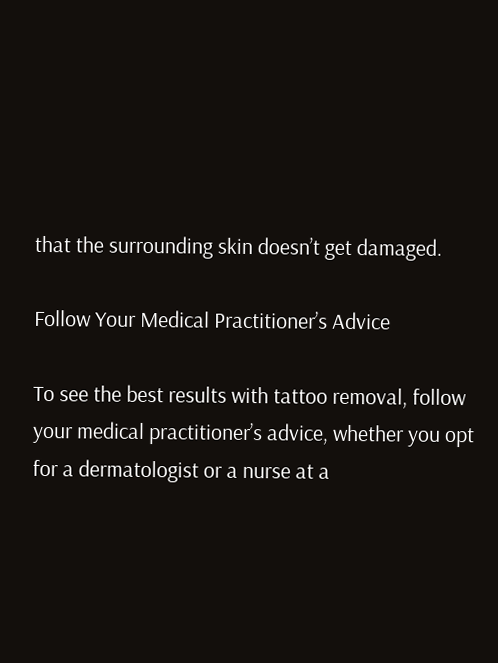that the surrounding skin doesn’t get damaged.

Follow Your Medical Practitioner’s Advice

To see the best results with tattoo removal, follow your medical practitioner’s advice, whether you opt for a dermatologist or a nurse at a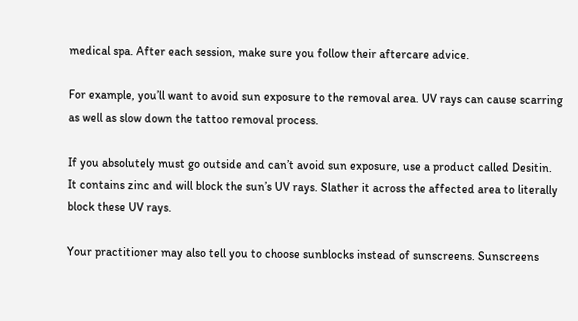medical spa. After each session, make sure you follow their aftercare advice.

For example, you’ll want to avoid sun exposure to the removal area. UV rays can cause scarring as well as slow down the tattoo removal process.

If you absolutely must go outside and can’t avoid sun exposure, use a product called Desitin. It contains zinc and will block the sun’s UV rays. Slather it across the affected area to literally block these UV rays.

Your practitioner may also tell you to choose sunblocks instead of sunscreens. Sunscreens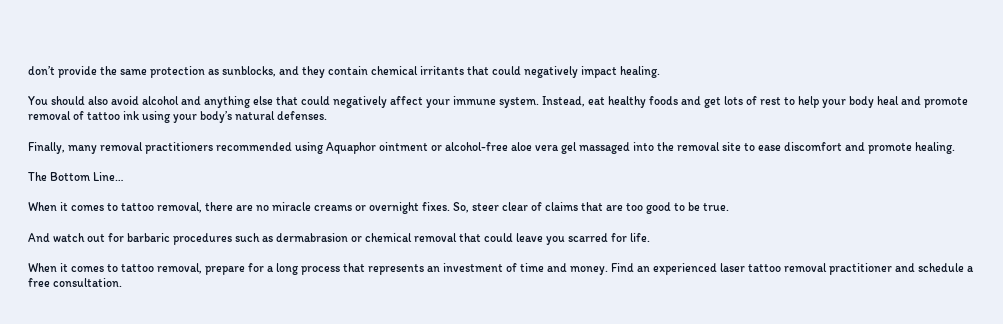don’t provide the same protection as sunblocks, and they contain chemical irritants that could negatively impact healing.

You should also avoid alcohol and anything else that could negatively affect your immune system. Instead, eat healthy foods and get lots of rest to help your body heal and promote removal of tattoo ink using your body’s natural defenses.

Finally, many removal practitioners recommended using Aquaphor ointment or alcohol-free aloe vera gel massaged into the removal site to ease discomfort and promote healing.

The Bottom Line…

When it comes to tattoo removal, there are no miracle creams or overnight fixes. So, steer clear of claims that are too good to be true.

And watch out for barbaric procedures such as dermabrasion or chemical removal that could leave you scarred for life.

When it comes to tattoo removal, prepare for a long process that represents an investment of time and money. Find an experienced laser tattoo removal practitioner and schedule a free consultation.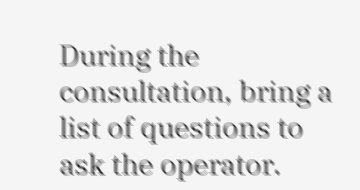During the consultation, bring a list of questions to ask the operator.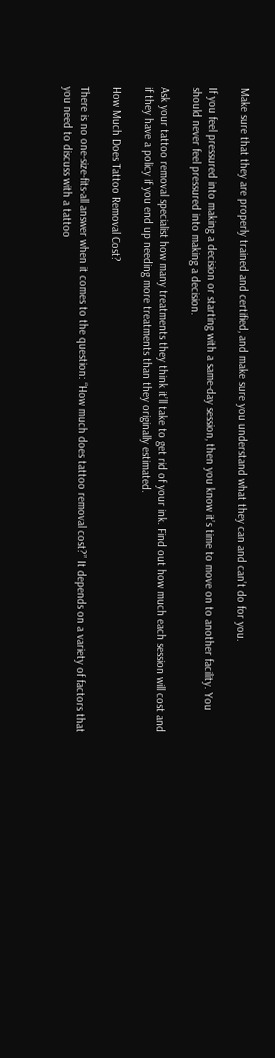Make sure that they are properly trained and certified, and make sure you understand what they can and can’t do for you.

If you feel pressured into making a decision or starting with a same-day session, then you know it’s time to move on to another facility. You should never feel pressured into making a decision.

Ask your tattoo removal specialist how many treatments they think it’ll take to get rid of your ink. Find out how much each session will cost and if they have a policy if you end up needing more treatments than they originally estimated.

How Much Does Tattoo Removal Cost?

There is no one-size-fits-all answer when it comes to the question: “How much does tattoo removal cost?” It depends on a variety of factors that you need to discuss with a tattoo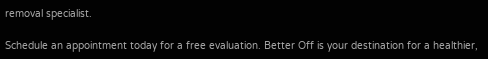removal specialist.

Schedule an appointment today for a free evaluation. Better Off is your destination for a healthier,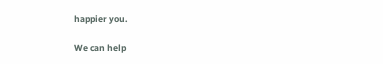happier you.

We can help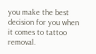you make the best decision for you when it comes to tattoo removal.